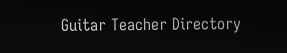Guitar Teacher Directory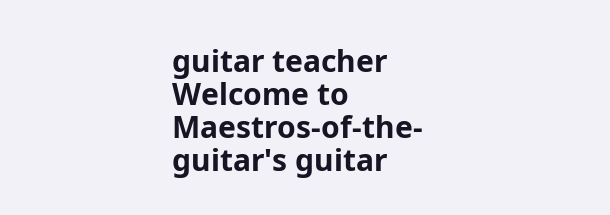guitar teacher
Welcome to Maestros-of-the-guitar's guitar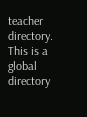teacher directory. This is a global directory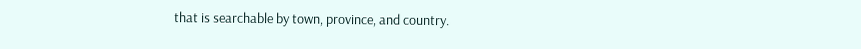that is searchable by town, province, and country.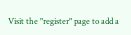Visit the "register" page to add a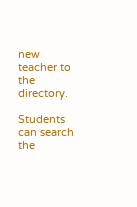new teacher to the directory.

Students can search the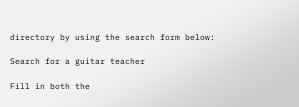directory by using the search form below:

Search for a guitar teacher

Fill in both the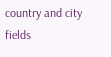country and city fields